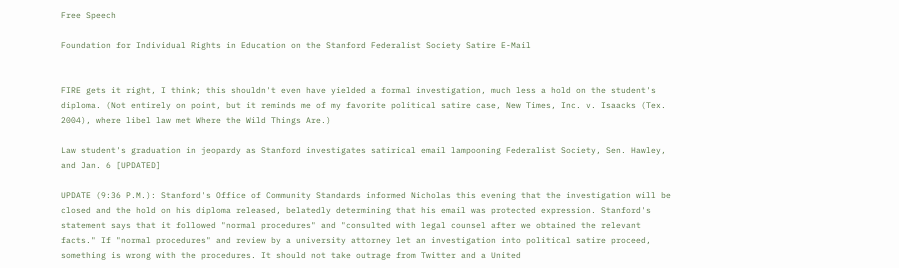Free Speech

Foundation for Individual Rights in Education on the Stanford Federalist Society Satire E-Mail


FIRE gets it right, I think; this shouldn't even have yielded a formal investigation, much less a hold on the student's diploma. (Not entirely on point, but it reminds me of my favorite political satire case, New Times, Inc. v. Isaacks (Tex. 2004), where libel law met Where the Wild Things Are.)

Law student's graduation in jeopardy as Stanford investigates satirical email lampooning Federalist Society, Sen. Hawley, and Jan. 6 [UPDATED]

UPDATE (9:36 P.M.): Stanford's Office of Community Standards informed Nicholas this evening that the investigation will be closed and the hold on his diploma released, belatedly determining that his email was protected expression. Stanford's statement says that it followed "normal procedures" and "consulted with legal counsel after we obtained the relevant facts." If "normal procedures" and review by a university attorney let an investigation into political satire proceed, something is wrong with the procedures. It should not take outrage from Twitter and a United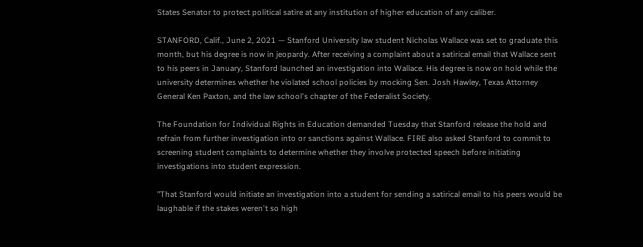States Senator to protect political satire at any institution of higher education of any caliber.

STANFORD, Calif., June 2, 2021 — Stanford University law student Nicholas Wallace was set to graduate this month, but his degree is now in jeopardy. After receiving a complaint about a satirical email that Wallace sent to his peers in January, Stanford launched an investigation into Wallace. His degree is now on hold while the university determines whether he violated school policies by mocking Sen. Josh Hawley, Texas Attorney General Ken Paxton, and the law school's chapter of the Federalist Society.

The Foundation for Individual Rights in Education demanded Tuesday that Stanford release the hold and refrain from further investigation into or sanctions against Wallace. FIRE also asked Stanford to commit to screening student complaints to determine whether they involve protected speech before initiating investigations into student expression.

"That Stanford would initiate an investigation into a student for sending a satirical email to his peers would be laughable if the stakes weren't so high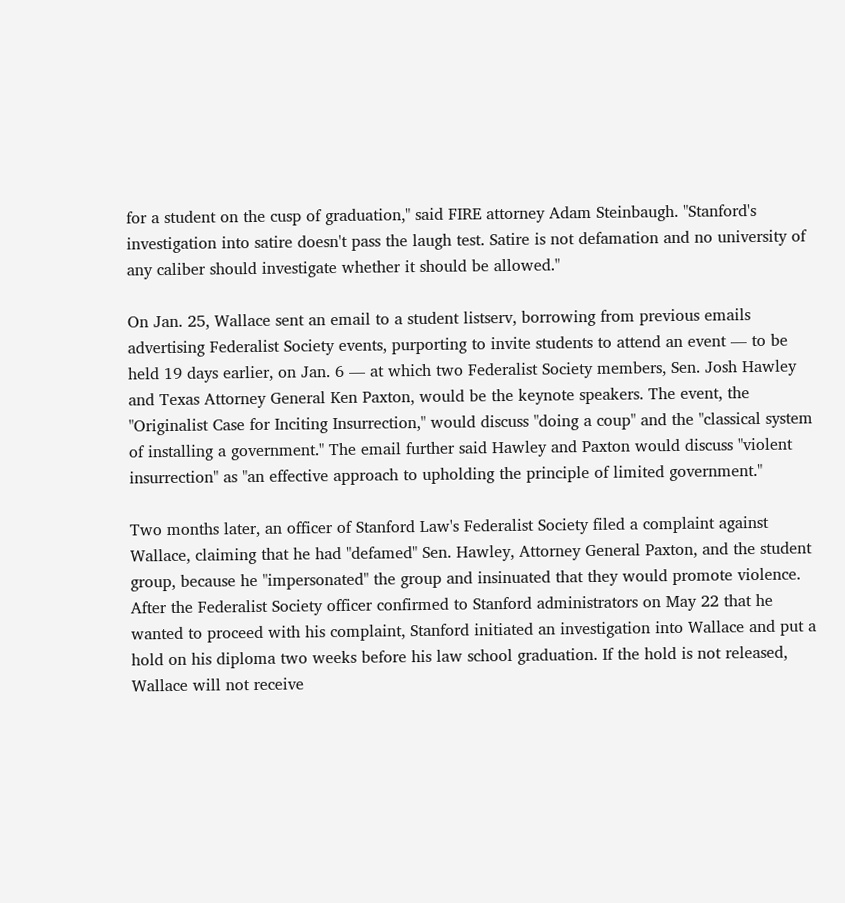for a student on the cusp of graduation," said FIRE attorney Adam Steinbaugh. "Stanford's investigation into satire doesn't pass the laugh test. Satire is not defamation and no university of any caliber should investigate whether it should be allowed."

On Jan. 25, Wallace sent an email to a student listserv, borrowing from previous emails advertising Federalist Society events, purporting to invite students to attend an event — to be held 19 days earlier, on Jan. 6 — at which two Federalist Society members, Sen. Josh Hawley and Texas Attorney General Ken Paxton, would be the keynote speakers. The event, the "Originalist Case for Inciting Insurrection," would discuss "doing a coup" and the "classical system of installing a government." The email further said Hawley and Paxton would discuss "violent insurrection" as "an effective approach to upholding the principle of limited government."

Two months later, an officer of Stanford Law's Federalist Society filed a complaint against Wallace, claiming that he had "defamed" Sen. Hawley, Attorney General Paxton, and the student group, because he "impersonated" the group and insinuated that they would promote violence. After the Federalist Society officer confirmed to Stanford administrators on May 22 that he wanted to proceed with his complaint, Stanford initiated an investigation into Wallace and put a hold on his diploma two weeks before his law school graduation. If the hold is not released, Wallace will not receive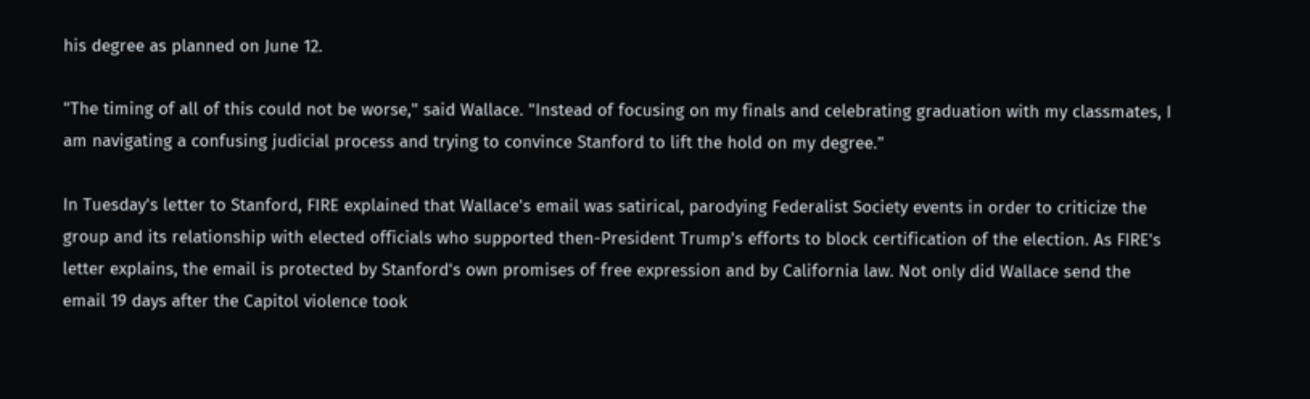his degree as planned on June 12.

"The timing of all of this could not be worse," said Wallace. "Instead of focusing on my finals and celebrating graduation with my classmates, I am navigating a confusing judicial process and trying to convince Stanford to lift the hold on my degree."

In Tuesday's letter to Stanford, FIRE explained that Wallace's email was satirical, parodying Federalist Society events in order to criticize the group and its relationship with elected officials who supported then-President Trump's efforts to block certification of the election. As FIRE's letter explains, the email is protected by Stanford's own promises of free expression and by California law. Not only did Wallace send the email 19 days after the Capitol violence took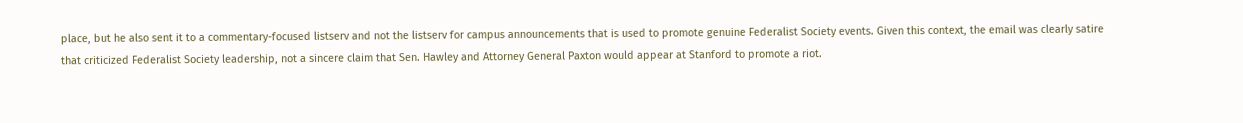place, but he also sent it to a commentary-focused listserv and not the listserv for campus announcements that is used to promote genuine Federalist Society events. Given this context, the email was clearly satire that criticized Federalist Society leadership, not a sincere claim that Sen. Hawley and Attorney General Paxton would appear at Stanford to promote a riot.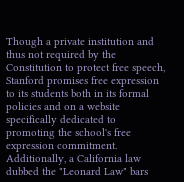Though a private institution and thus not required by the Constitution to protect free speech, Stanford promises free expression to its students both in its formal policies and on a website specifically dedicated to promoting the school's free expression commitment. Additionally, a California law dubbed the "Leonard Law" bars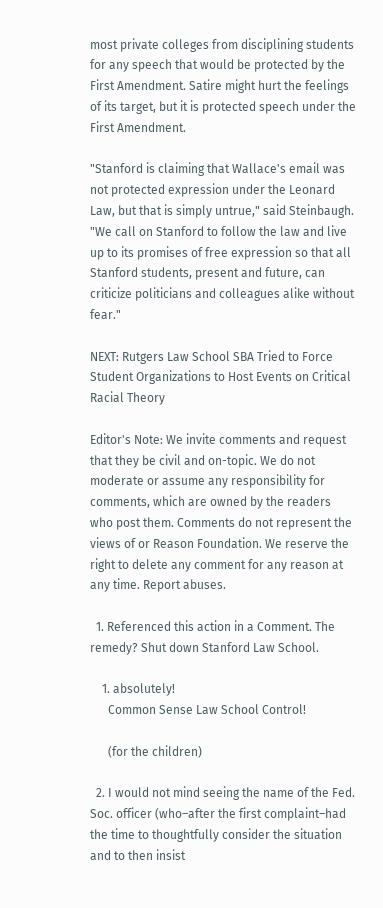most private colleges from disciplining students for any speech that would be protected by the First Amendment. Satire might hurt the feelings of its target, but it is protected speech under the First Amendment.

"Stanford is claiming that Wallace's email was not protected expression under the Leonard Law, but that is simply untrue," said Steinbaugh. "We call on Stanford to follow the law and live up to its promises of free expression so that all Stanford students, present and future, can criticize politicians and colleagues alike without fear."

NEXT: Rutgers Law School SBA Tried to Force Student Organizations to Host Events on Critical Racial Theory

Editor's Note: We invite comments and request that they be civil and on-topic. We do not moderate or assume any responsibility for comments, which are owned by the readers who post them. Comments do not represent the views of or Reason Foundation. We reserve the right to delete any comment for any reason at any time. Report abuses.

  1. Referenced this action in a Comment. The remedy? Shut down Stanford Law School.

    1. absolutely!
      Common Sense Law School Control!

      (for the children)

  2. I would not mind seeing the name of the Fed. Soc. officer (who–after the first complaint–had the time to thoughtfully consider the situation and to then insist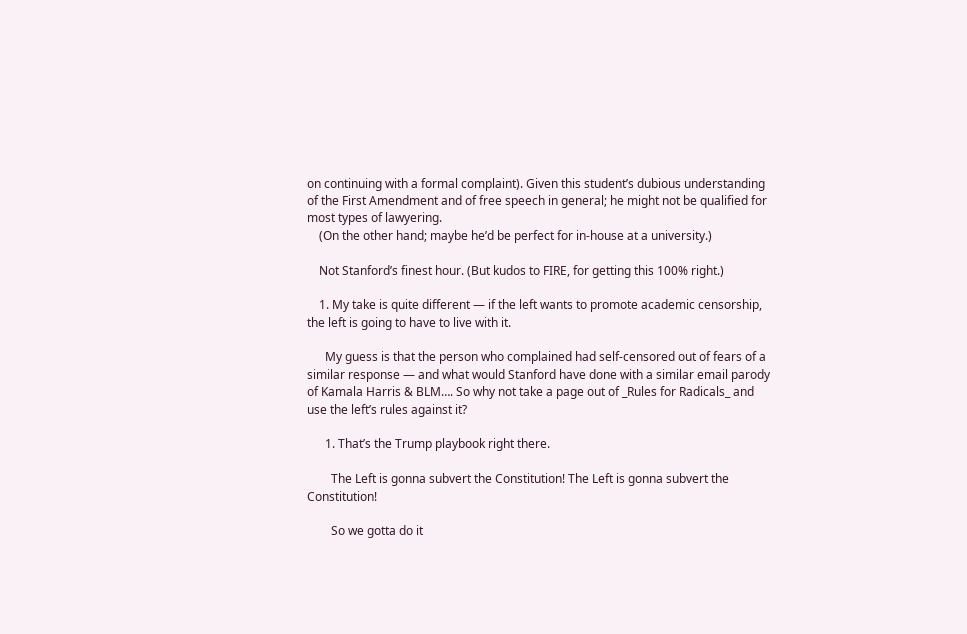on continuing with a formal complaint). Given this student’s dubious understanding of the First Amendment and of free speech in general; he might not be qualified for most types of lawyering.
    (On the other hand; maybe he’d be perfect for in-house at a university.)

    Not Stanford’s finest hour. (But kudos to FIRE, for getting this 100% right.)

    1. My take is quite different — if the left wants to promote academic censorship, the left is going to have to live with it.

      My guess is that the person who complained had self-censored out of fears of a similar response — and what would Stanford have done with a similar email parody of Kamala Harris & BLM…. So why not take a page out of _Rules for Radicals_ and use the left’s rules against it?

      1. That’s the Trump playbook right there.

        The Left is gonna subvert the Constitution! The Left is gonna subvert the Constitution!

        So we gotta do it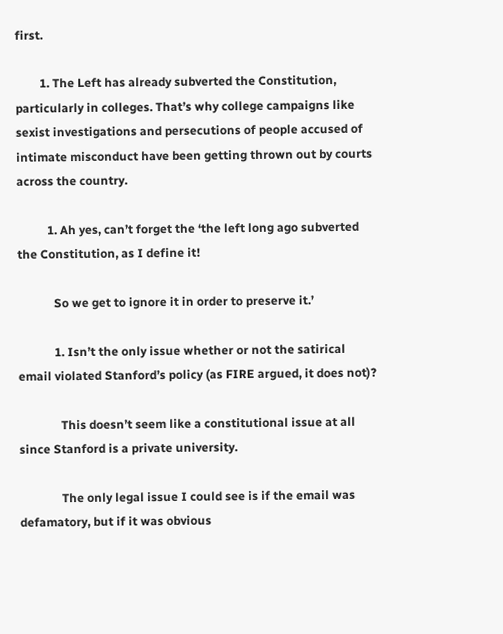first.

        1. The Left has already subverted the Constitution, particularly in colleges. That’s why college campaigns like sexist investigations and persecutions of people accused of intimate misconduct have been getting thrown out by courts across the country.

          1. Ah yes, can’t forget the ‘the left long ago subverted the Constitution, as I define it!

            So we get to ignore it in order to preserve it.’

            1. Isn’t the only issue whether or not the satirical email violated Stanford’s policy (as FIRE argued, it does not)?

              This doesn’t seem like a constitutional issue at all since Stanford is a private university.

              The only legal issue I could see is if the email was defamatory, but if it was obvious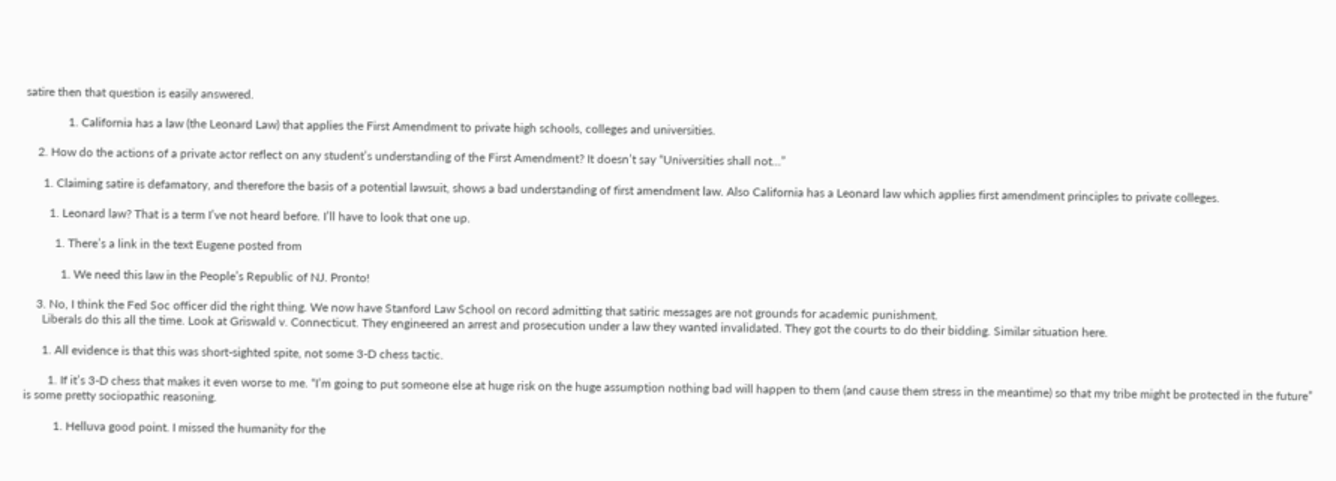satire then that question is easily answered.

              1. California has a law (the Leonard Law) that applies the First Amendment to private high schools, colleges and universities.

    2. How do the actions of a private actor reflect on any student’s understanding of the First Amendment? It doesn’t say “Universities shall not…”

      1. Claiming satire is defamatory, and therefore the basis of a potential lawsuit, shows a bad understanding of first amendment law. Also California has a Leonard law which applies first amendment principles to private colleges.

        1. Leonard law? That is a term I’ve not heard before. I’ll have to look that one up.

          1. There’s a link in the text Eugene posted from

            1. We need this law in the People’s Republic of NJ. Pronto!

    3. No, I think the Fed Soc officer did the right thing. We now have Stanford Law School on record admitting that satiric messages are not grounds for academic punishment.
      Liberals do this all the time. Look at Griswald v. Connecticut. They engineered an arrest and prosecution under a law they wanted invalidated. They got the courts to do their bidding. Similar situation here.

      1. All evidence is that this was short-sighted spite, not some 3-D chess tactic.

        1. If it’s 3-D chess that makes it even worse to me. “I’m going to put someone else at huge risk on the huge assumption nothing bad will happen to them (and cause them stress in the meantime) so that my tribe might be protected in the future” is some pretty sociopathic reasoning.

          1. Helluva good point. I missed the humanity for the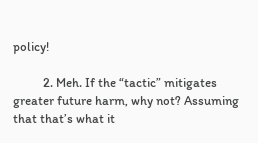policy!

          2. Meh. If the “tactic” mitigates greater future harm, why not? Assuming that that’s what it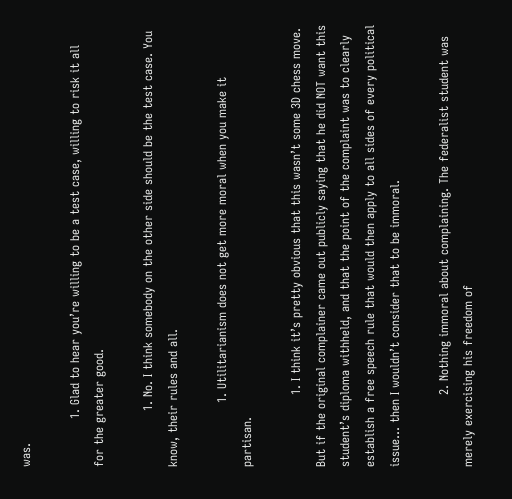was.

            1. Glad to hear you’re willing to be a test case, willing to risk it all for the greater good.

              1. No. I think somebody on the other side should be the test case. You know, their rules and all.

                1. Utilitarianism does not get more moral when you make it partisan.

                  1. I think it’s pretty obvious that this wasn’t some 3D chess move. But if the original complainer came out publicly saying that he did NOT want this student’s diploma withheld, and that the point of the complaint was to clearly establish a free speech rule that would then apply to all sides of every political issue… then I wouldn’t consider that to be immoral.

                  2. Nothing immoral about complaining. The federalist student was merely exercising his freedom of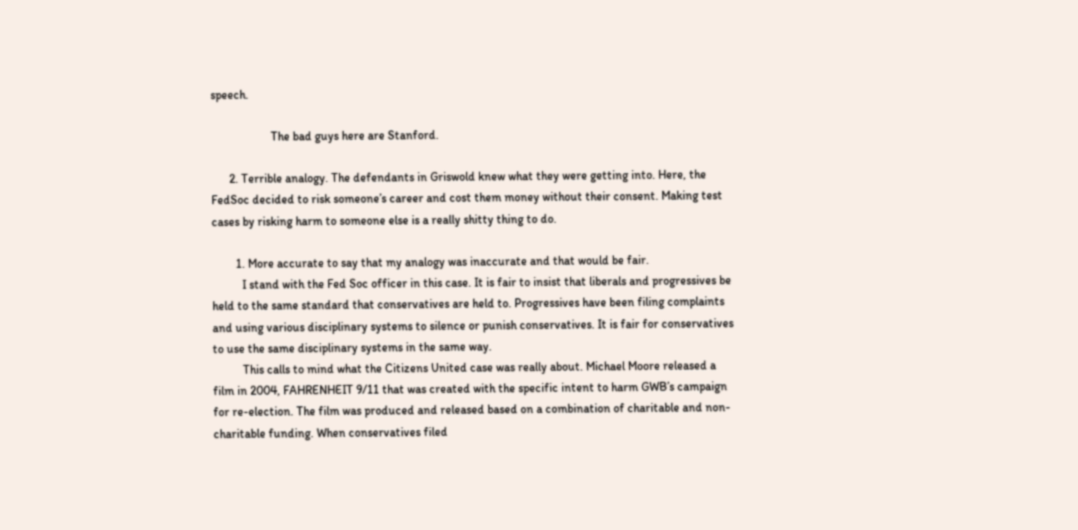speech.

                    The bad guys here are Stanford.

      2. Terrible analogy. The defendants in Griswold knew what they were getting into. Here, the FedSoc decided to risk someone’s career and cost them money without their consent. Making test cases by risking harm to someone else is a really shitty thing to do.

        1. More accurate to say that my analogy was inaccurate and that would be fair.
          I stand with the Fed Soc officer in this case. It is fair to insist that liberals and progressives be held to the same standard that conservatives are held to. Progressives have been filing complaints and using various disciplinary systems to silence or punish conservatives. It is fair for conservatives to use the same disciplinary systems in the same way.
          This calls to mind what the Citizens United case was really about. Michael Moore released a film in 2004, FAHRENHEIT 9/11 that was created with the specific intent to harm GWB’s campaign for re-election. The film was produced and released based on a combination of charitable and non-charitable funding. When conservatives filed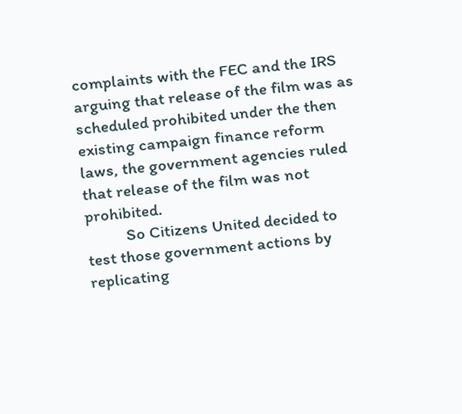complaints with the FEC and the IRS arguing that release of the film was as scheduled prohibited under the then existing campaign finance reform laws, the government agencies ruled that release of the film was not prohibited.
          So Citizens United decided to test those government actions by replicating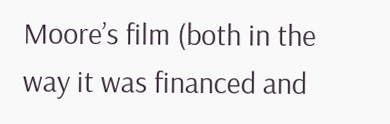Moore’s film (both in the way it was financed and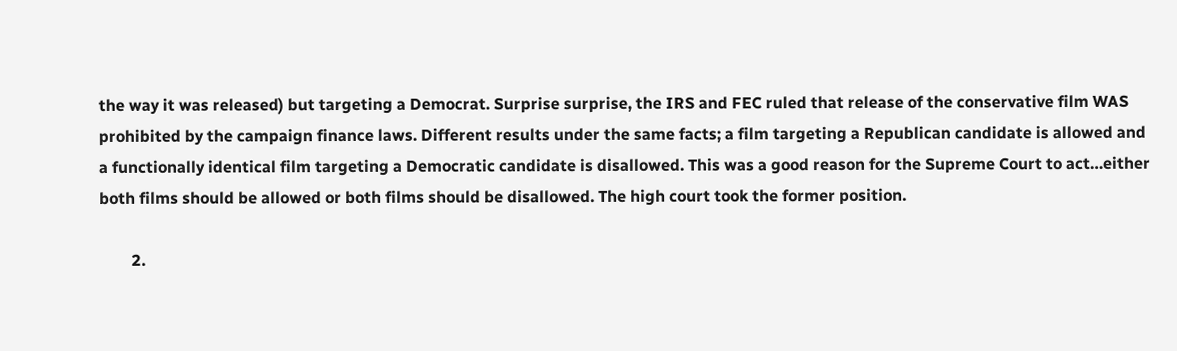the way it was released) but targeting a Democrat. Surprise surprise, the IRS and FEC ruled that release of the conservative film WAS prohibited by the campaign finance laws. Different results under the same facts; a film targeting a Republican candidate is allowed and a functionally identical film targeting a Democratic candidate is disallowed. This was a good reason for the Supreme Court to act…either both films should be allowed or both films should be disallowed. The high court took the former position.

        2.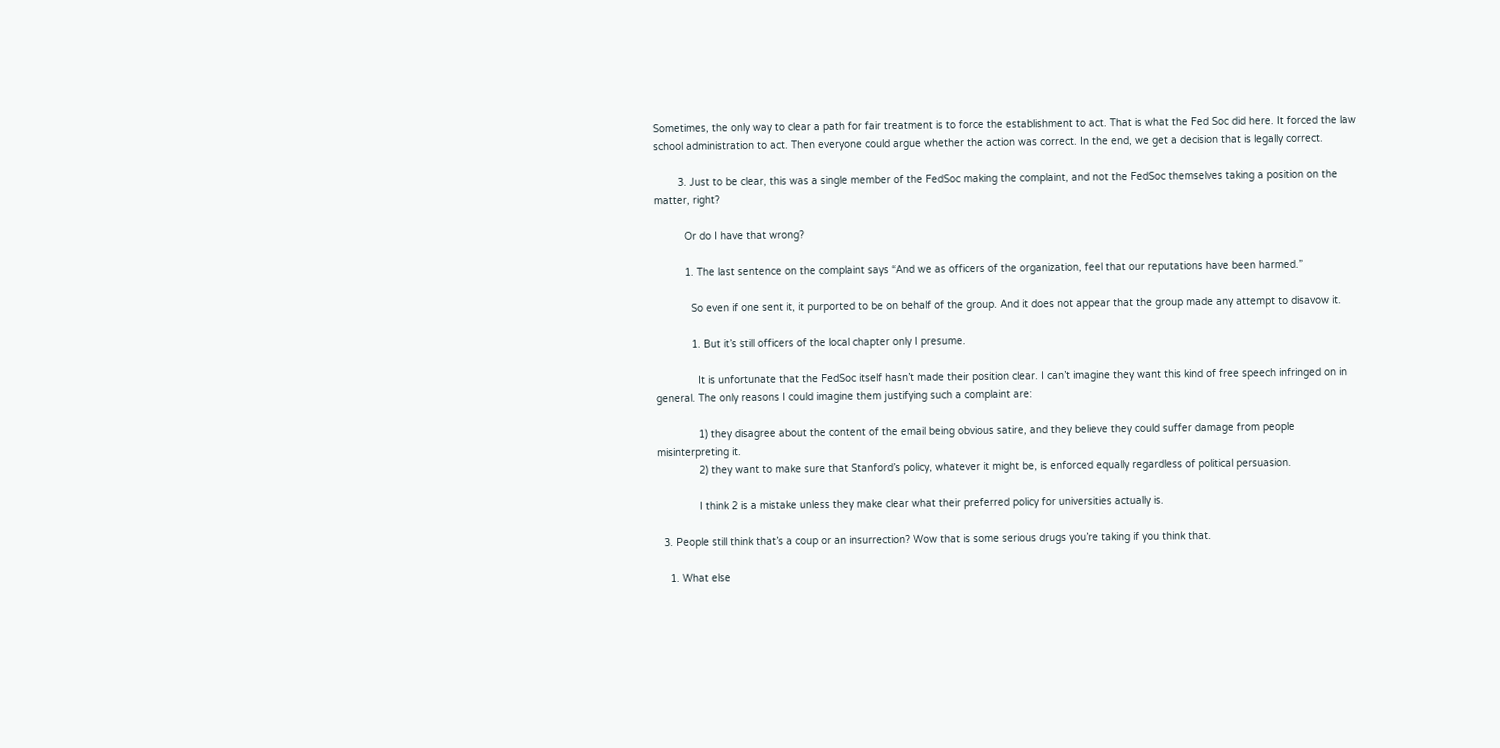Sometimes, the only way to clear a path for fair treatment is to force the establishment to act. That is what the Fed Soc did here. It forced the law school administration to act. Then everyone could argue whether the action was correct. In the end, we get a decision that is legally correct.

        3. Just to be clear, this was a single member of the FedSoc making the complaint, and not the FedSoc themselves taking a position on the matter, right?

          Or do I have that wrong?

          1. The last sentence on the complaint says “And we as officers of the organization, feel that our reputations have been harmed.”

            So even if one sent it, it purported to be on behalf of the group. And it does not appear that the group made any attempt to disavow it.

            1. But it’s still officers of the local chapter only I presume.

              It is unfortunate that the FedSoc itself hasn’t made their position clear. I can’t imagine they want this kind of free speech infringed on in general. The only reasons I could imagine them justifying such a complaint are:

              1) they disagree about the content of the email being obvious satire, and they believe they could suffer damage from people misinterpreting it.
              2) they want to make sure that Stanford’s policy, whatever it might be, is enforced equally regardless of political persuasion.

              I think 2 is a mistake unless they make clear what their preferred policy for universities actually is.

  3. People still think that’s a coup or an insurrection? Wow that is some serious drugs you’re taking if you think that.

    1. What else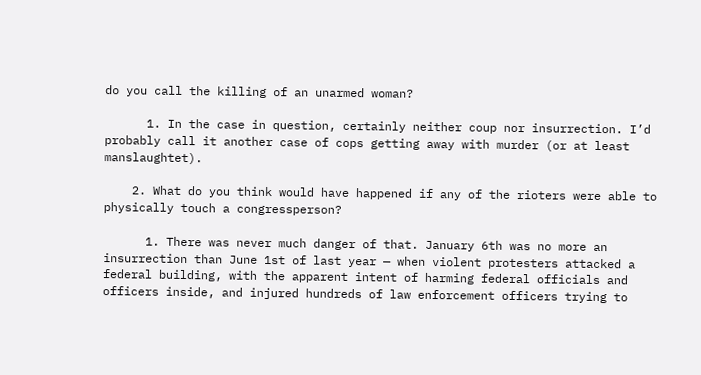do you call the killing of an unarmed woman?

      1. In the case in question, certainly neither coup nor insurrection. I’d probably call it another case of cops getting away with murder (or at least manslaughtet).

    2. What do you think would have happened if any of the rioters were able to physically touch a congressperson?

      1. There was never much danger of that. January 6th was no more an insurrection than June 1st of last year — when violent protesters attacked a federal building, with the apparent intent of harming federal officials and officers inside, and injured hundreds of law enforcement officers trying to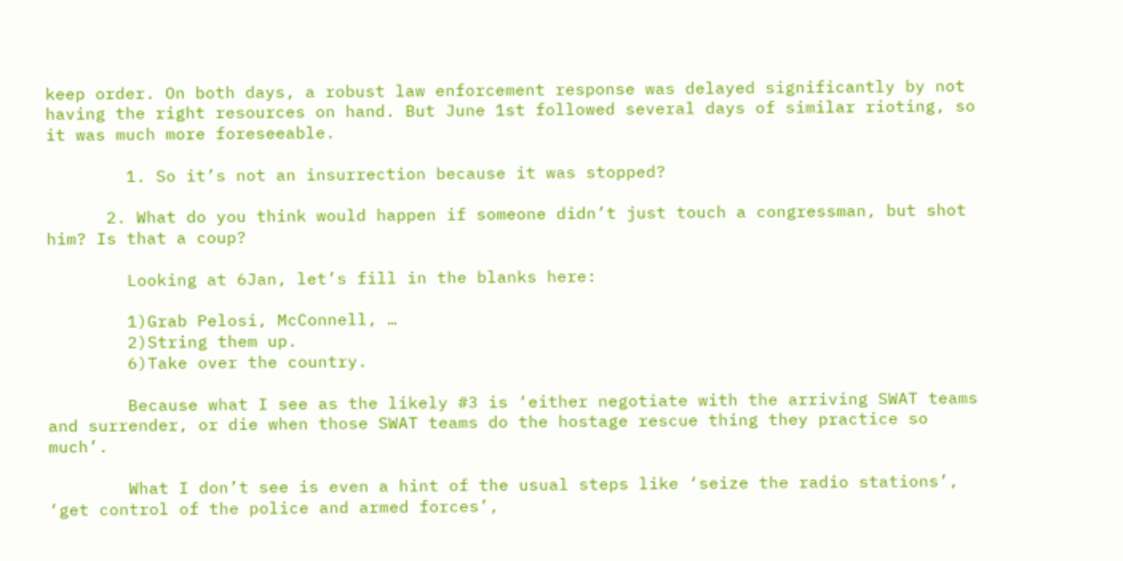keep order. On both days, a robust law enforcement response was delayed significantly by not having the right resources on hand. But June 1st followed several days of similar rioting, so it was much more foreseeable.

        1. So it’s not an insurrection because it was stopped?

      2. What do you think would happen if someone didn’t just touch a congressman, but shot him? Is that a coup?

        Looking at 6Jan, let’s fill in the blanks here:

        1)Grab Pelosi, McConnell, …
        2)String them up.
        6)Take over the country.

        Because what I see as the likely #3 is ‘either negotiate with the arriving SWAT teams and surrender, or die when those SWAT teams do the hostage rescue thing they practice so much’.

        What I don’t see is even a hint of the usual steps like ‘seize the radio stations’, ‘get control of the police and armed forces’,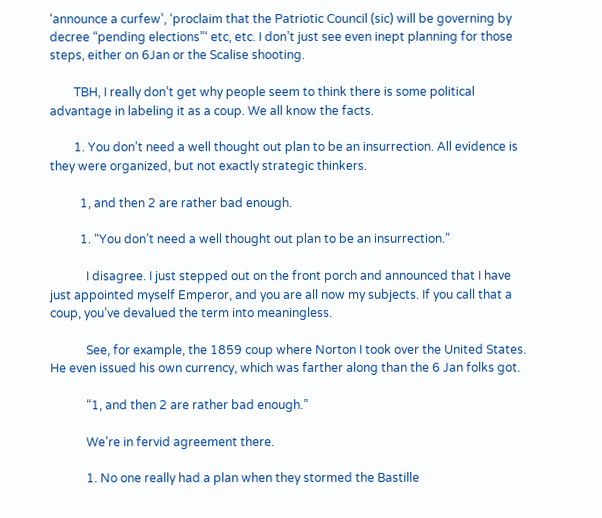‘announce a curfew’, ‘proclaim that the Patriotic Council (sic) will be governing by decree “pending elections”‘ etc, etc. I don’t just see even inept planning for those steps, either on 6Jan or the Scalise shooting.

        TBH, I really don’t get why people seem to think there is some political advantage in labeling it as a coup. We all know the facts.

        1. You don’t need a well thought out plan to be an insurrection. All evidence is they were organized, but not exactly strategic thinkers.

          1, and then 2 are rather bad enough.

          1. “You don’t need a well thought out plan to be an insurrection.”

            I disagree. I just stepped out on the front porch and announced that I have just appointed myself Emperor, and you are all now my subjects. If you call that a coup, you’ve devalued the term into meaningless.

            See, for example, the 1859 coup where Norton I took over the United States. He even issued his own currency, which was farther along than the 6 Jan folks got.

            “1, and then 2 are rather bad enough.”

            We’re in fervid agreement there.

            1. No one really had a plan when they stormed the Bastille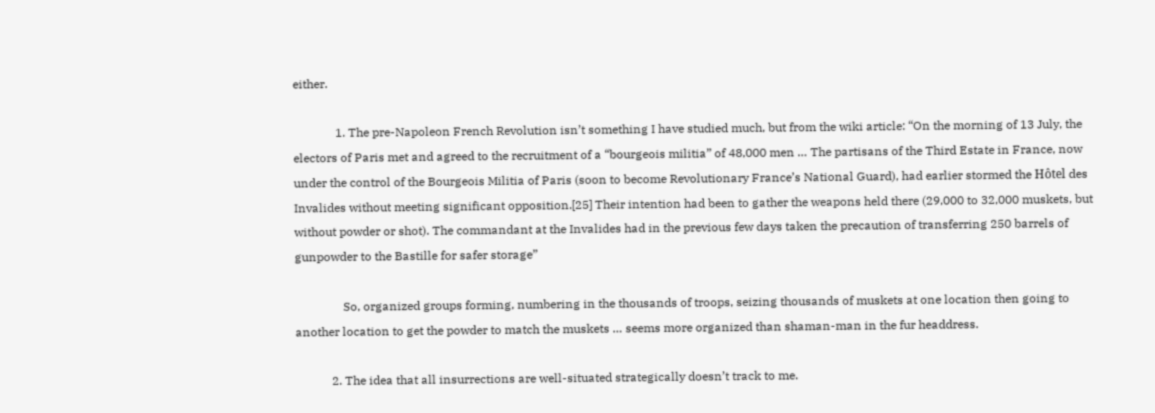either.

              1. The pre-Napoleon French Revolution isn’t something I have studied much, but from the wiki article: “On the morning of 13 July, the electors of Paris met and agreed to the recruitment of a “bourgeois militia” of 48,000 men … The partisans of the Third Estate in France, now under the control of the Bourgeois Militia of Paris (soon to become Revolutionary France’s National Guard), had earlier stormed the Hôtel des Invalides without meeting significant opposition.[25] Their intention had been to gather the weapons held there (29,000 to 32,000 muskets, but without powder or shot). The commandant at the Invalides had in the previous few days taken the precaution of transferring 250 barrels of gunpowder to the Bastille for safer storage”

                So, organized groups forming, numbering in the thousands of troops, seizing thousands of muskets at one location then going to another location to get the powder to match the muskets … seems more organized than shaman-man in the fur headdress.

            2. The idea that all insurrections are well-situated strategically doesn’t track to me.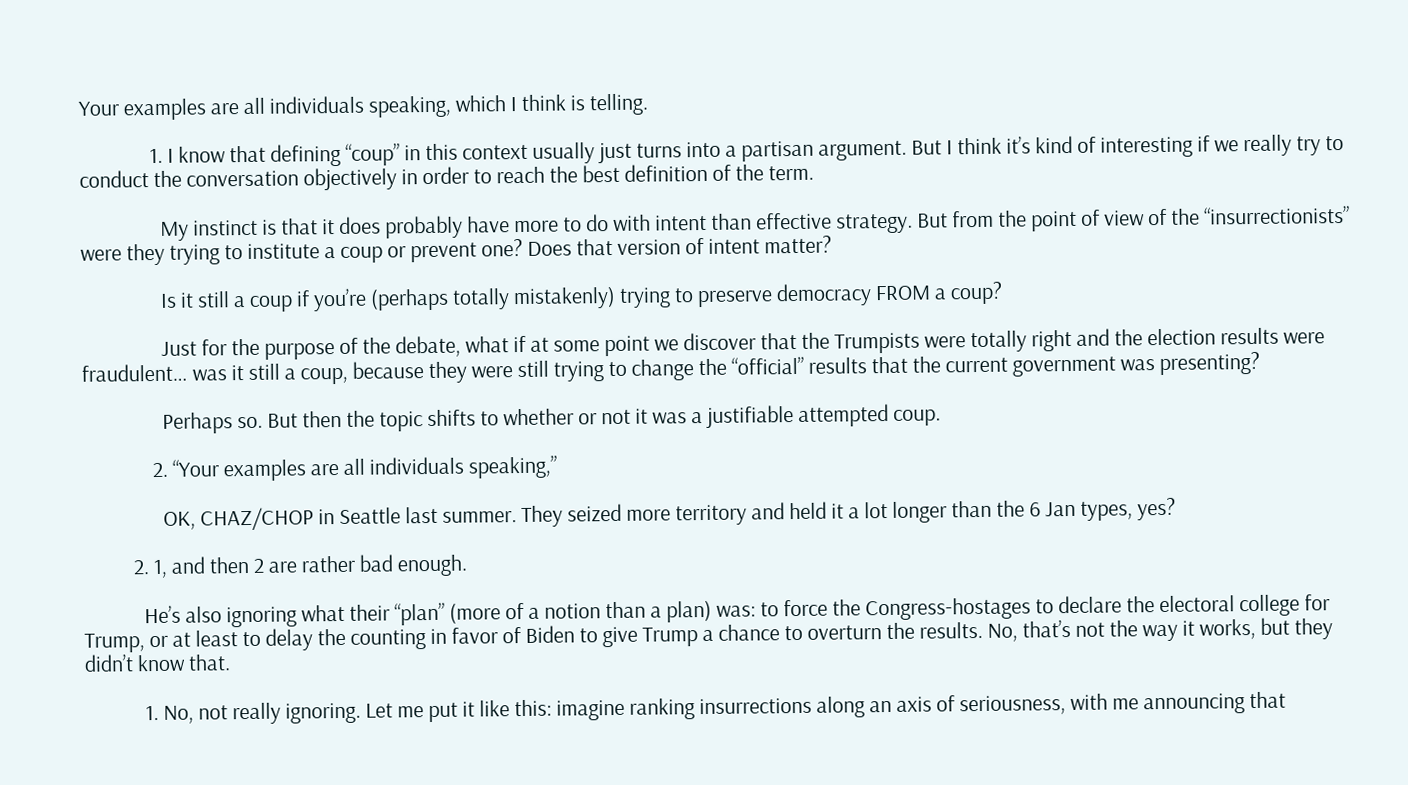Your examples are all individuals speaking, which I think is telling.

              1. I know that defining “coup” in this context usually just turns into a partisan argument. But I think it’s kind of interesting if we really try to conduct the conversation objectively in order to reach the best definition of the term.

                My instinct is that it does probably have more to do with intent than effective strategy. But from the point of view of the “insurrectionists” were they trying to institute a coup or prevent one? Does that version of intent matter?

                Is it still a coup if you’re (perhaps totally mistakenly) trying to preserve democracy FROM a coup?

                Just for the purpose of the debate, what if at some point we discover that the Trumpists were totally right and the election results were fraudulent… was it still a coup, because they were still trying to change the “official” results that the current government was presenting?

                Perhaps so. But then the topic shifts to whether or not it was a justifiable attempted coup.

              2. “Your examples are all individuals speaking,”

                OK, CHAZ/CHOP in Seattle last summer. They seized more territory and held it a lot longer than the 6 Jan types, yes?

          2. 1, and then 2 are rather bad enough.

            He’s also ignoring what their “plan” (more of a notion than a plan) was: to force the Congress-hostages to declare the electoral college for Trump, or at least to delay the counting in favor of Biden to give Trump a chance to overturn the results. No, that’s not the way it works, but they didn’t know that.

            1. No, not really ignoring. Let me put it like this: imagine ranking insurrections along an axis of seriousness, with me announcing that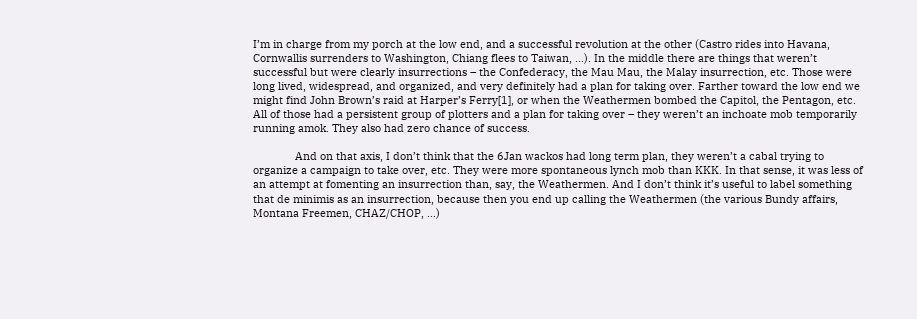I’m in charge from my porch at the low end, and a successful revolution at the other (Castro rides into Havana, Cornwallis surrenders to Washington, Chiang flees to Taiwan, …). In the middle there are things that weren’t successful but were clearly insurrections – the Confederacy, the Mau Mau, the Malay insurrection, etc. Those were long lived, widespread, and organized, and very definitely had a plan for taking over. Farther toward the low end we might find John Brown’s raid at Harper’s Ferry[1], or when the Weathermen bombed the Capitol, the Pentagon, etc. All of those had a persistent group of plotters and a plan for taking over – they weren’t an inchoate mob temporarily running amok. They also had zero chance of success.

              And on that axis, I don’t think that the 6Jan wackos had long term plan, they weren’t a cabal trying to organize a campaign to take over, etc. They were more spontaneous lynch mob than KKK. In that sense, it was less of an attempt at fomenting an insurrection than, say, the Weathermen. And I don’t think it’s useful to label something that de minimis as an insurrection, because then you end up calling the Weathermen (the various Bundy affairs, Montana Freemen, CHAZ/CHOP, …)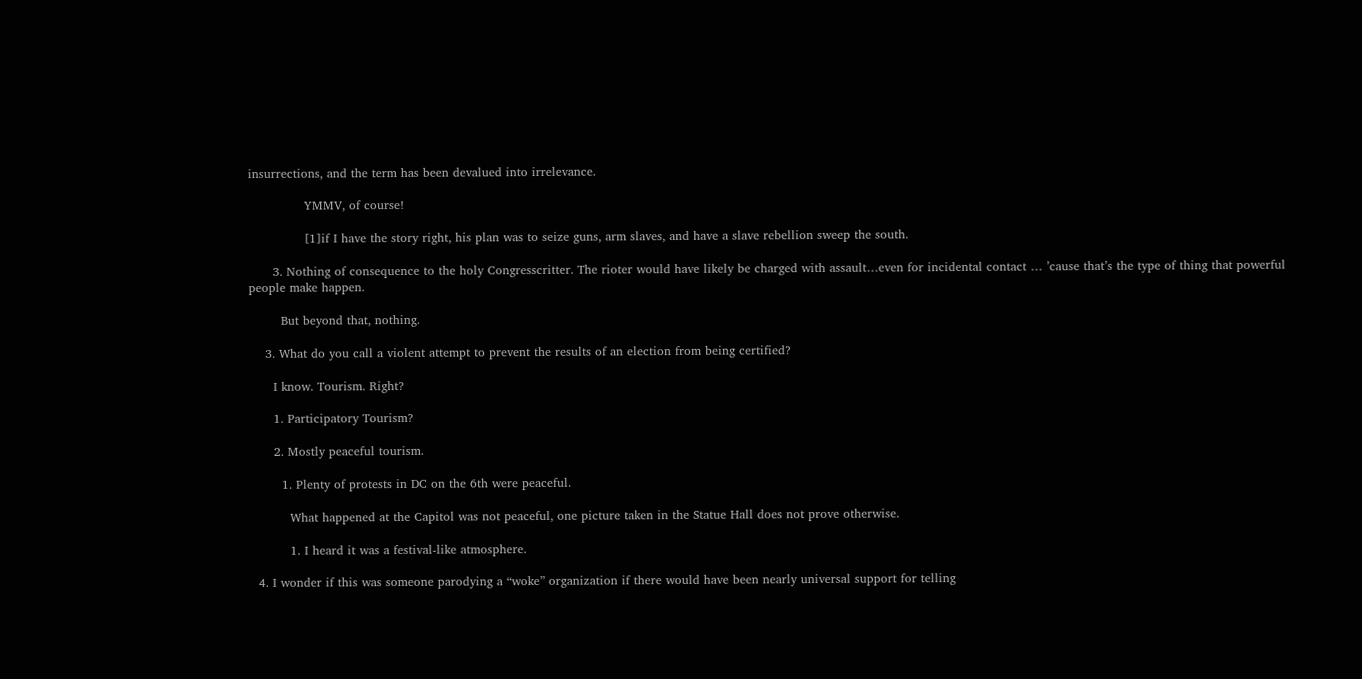insurrections, and the term has been devalued into irrelevance.

              YMMV, of course!

              [1]if I have the story right, his plan was to seize guns, arm slaves, and have a slave rebellion sweep the south.

      3. Nothing of consequence to the holy Congresscritter. The rioter would have likely be charged with assault…even for incidental contact … ’cause that’s the type of thing that powerful people make happen.

        But beyond that, nothing.

    3. What do you call a violent attempt to prevent the results of an election from being certified?

      I know. Tourism. Right?

      1. Participatory Tourism?

      2. Mostly peaceful tourism.

        1. Plenty of protests in DC on the 6th were peaceful.

          What happened at the Capitol was not peaceful, one picture taken in the Statue Hall does not prove otherwise.

          1. I heard it was a festival-like atmosphere.

  4. I wonder if this was someone parodying a “woke” organization if there would have been nearly universal support for telling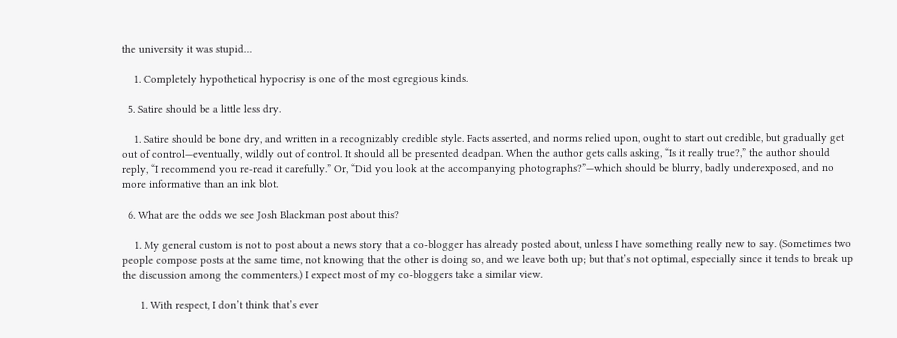the university it was stupid…

    1. Completely hypothetical hypocrisy is one of the most egregious kinds.

  5. Satire should be a little less dry.

    1. Satire should be bone dry, and written in a recognizably credible style. Facts asserted, and norms relied upon, ought to start out credible, but gradually get out of control—eventually, wildly out of control. It should all be presented deadpan. When the author gets calls asking, “Is it really true?,” the author should reply, “I recommend you re-read it carefully.” Or, “Did you look at the accompanying photographs?”—which should be blurry, badly underexposed, and no more informative than an ink blot.

  6. What are the odds we see Josh Blackman post about this?

    1. My general custom is not to post about a news story that a co-blogger has already posted about, unless I have something really new to say. (Sometimes two people compose posts at the same time, not knowing that the other is doing so, and we leave both up; but that’s not optimal, especially since it tends to break up the discussion among the commenters.) I expect most of my co-bloggers take a similar view.

      1. With respect, I don’t think that’s ever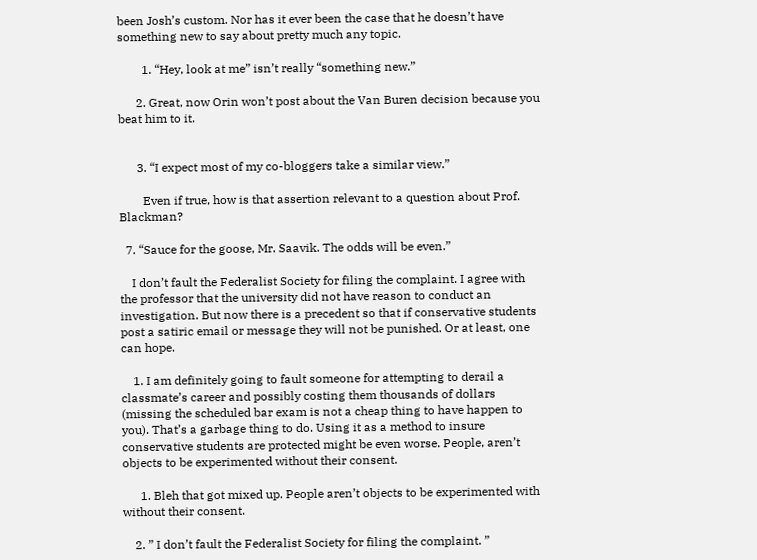been Josh’s custom. Nor has it ever been the case that he doesn’t have something new to say about pretty much any topic.

        1. “Hey, look at me” isn’t really “something new.”

      2. Great, now Orin won’t post about the Van Buren decision because you beat him to it.


      3. “I expect most of my co-bloggers take a similar view.”

        Even if true, how is that assertion relevant to a question about Prof. Blackman?

  7. “Sauce for the goose, Mr. Saavik. The odds will be even.”

    I don’t fault the Federalist Society for filing the complaint. I agree with the professor that the university did not have reason to conduct an investigation. But now there is a precedent so that if conservative students post a satiric email or message they will not be punished. Or at least, one can hope.

    1. I am definitely going to fault someone for attempting to derail a classmate’s career and possibly costing them thousands of dollars (missing the scheduled bar exam is not a cheap thing to have happen to you). That’s a garbage thing to do. Using it as a method to insure conservative students are protected might be even worse. People, aren’t objects to be experimented without their consent.

      1. Bleh that got mixed up. People aren’t objects to be experimented with without their consent.

    2. ” I don’t fault the Federalist Society for filing the complaint. ”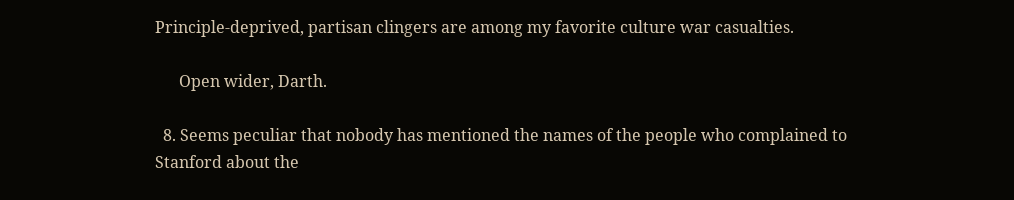Principle-deprived, partisan clingers are among my favorite culture war casualties.

      Open wider, Darth.

  8. Seems peculiar that nobody has mentioned the names of the people who complained to Stanford about the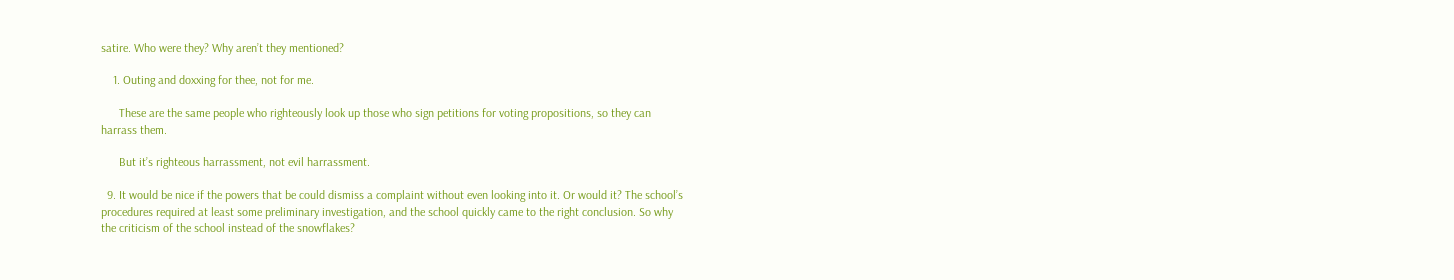satire. Who were they? Why aren’t they mentioned?

    1. Outing and doxxing for thee, not for me.

      These are the same people who righteously look up those who sign petitions for voting propositions, so they can harrass them.

      But it’s righteous harrassment, not evil harrassment.

  9. It would be nice if the powers that be could dismiss a complaint without even looking into it. Or would it? The school’s procedures required at least some preliminary investigation, and the school quickly came to the right conclusion. So why the criticism of the school instead of the snowflakes?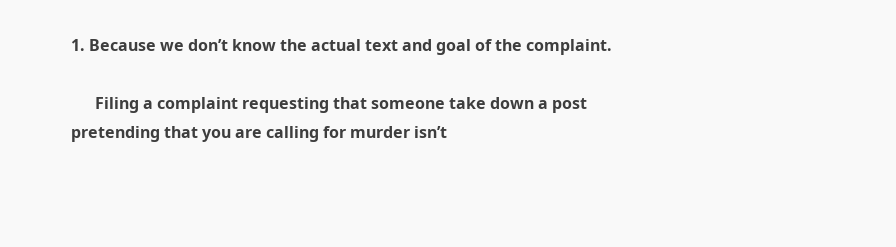1. Because we don’t know the actual text and goal of the complaint.

      Filing a complaint requesting that someone take down a post pretending that you are calling for murder isn’t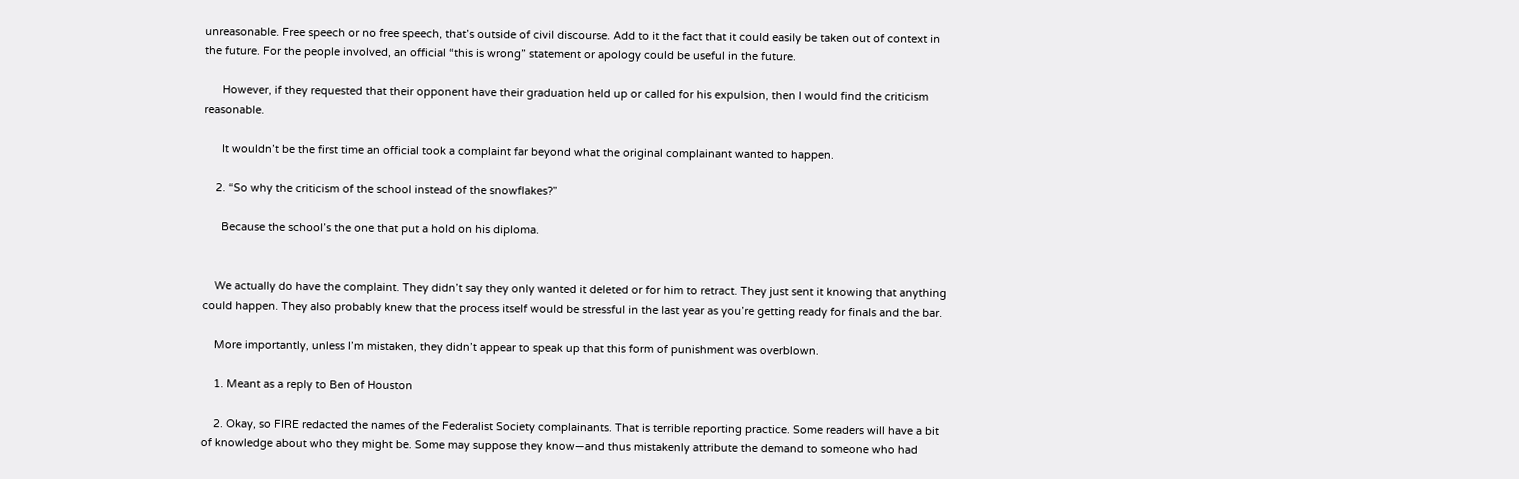unreasonable. Free speech or no free speech, that’s outside of civil discourse. Add to it the fact that it could easily be taken out of context in the future. For the people involved, an official “this is wrong” statement or apology could be useful in the future.

      However, if they requested that their opponent have their graduation held up or called for his expulsion, then I would find the criticism reasonable.

      It wouldn’t be the first time an official took a complaint far beyond what the original complainant wanted to happen.

    2. “So why the criticism of the school instead of the snowflakes?”

      Because the school’s the one that put a hold on his diploma.


    We actually do have the complaint. They didn’t say they only wanted it deleted or for him to retract. They just sent it knowing that anything could happen. They also probably knew that the process itself would be stressful in the last year as you’re getting ready for finals and the bar.

    More importantly, unless I’m mistaken, they didn’t appear to speak up that this form of punishment was overblown.

    1. Meant as a reply to Ben of Houston

    2. Okay, so FIRE redacted the names of the Federalist Society complainants. That is terrible reporting practice. Some readers will have a bit of knowledge about who they might be. Some may suppose they know—and thus mistakenly attribute the demand to someone who had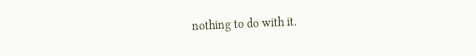nothing to do with it.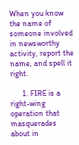When you know the name of someone involved in newsworthy activity, report the name, and spell it right.

      1. FIRE is a right-wing operation that masquerades about in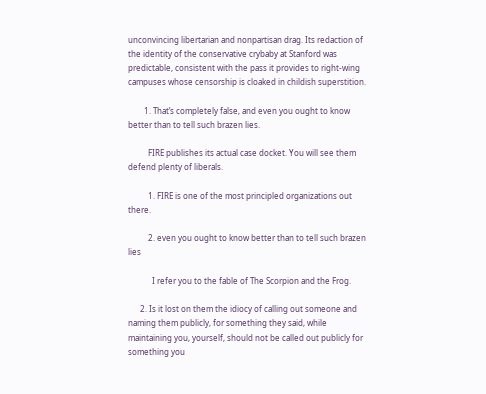unconvincing libertarian and nonpartisan drag. Its redaction of the identity of the conservative crybaby at Stanford was predictable, consistent with the pass it provides to right-wing campuses whose censorship is cloaked in childish superstition.

        1. That’s completely false, and even you ought to know better than to tell such brazen lies.

          FIRE publishes its actual case docket. You will see them defend plenty of liberals.

          1. FIRE is one of the most principled organizations out there.

          2. even you ought to know better than to tell such brazen lies

            I refer you to the fable of The Scorpion and the Frog.

      2. Is it lost on them the idiocy of calling out someone and naming them publicly, for something they said, while maintaining you, yourself, should not be called out publicly for something you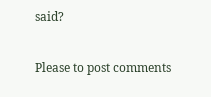said?

Please to post comments